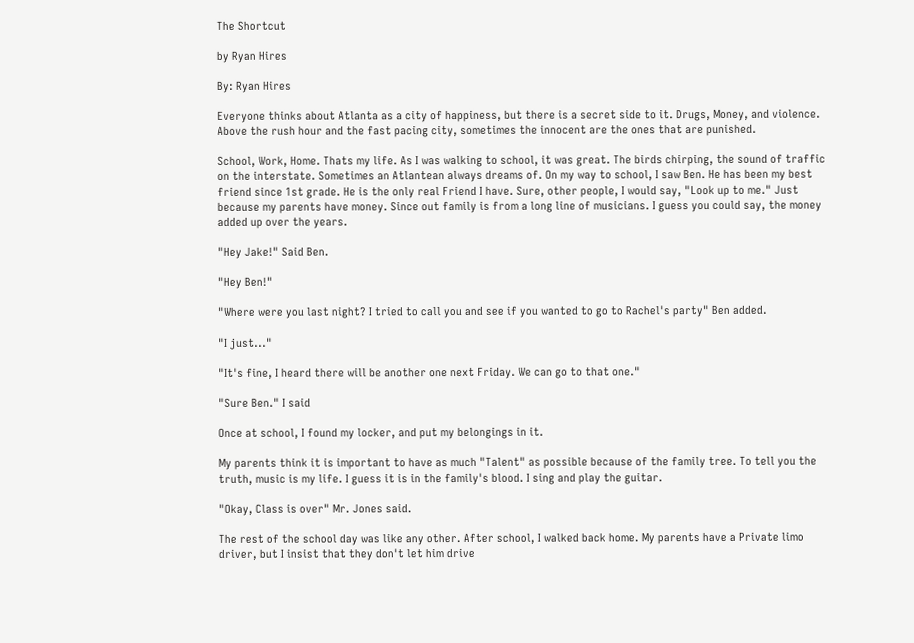The Shortcut

by Ryan Hires

By: Ryan Hires

Everyone thinks about Atlanta as a city of happiness, but there is a secret side to it. Drugs, Money, and violence. Above the rush hour and the fast pacing city, sometimes the innocent are the ones that are punished.

School, Work, Home. Thats my life. As I was walking to school, it was great. The birds chirping, the sound of traffic on the interstate. Sometimes an Atlantean always dreams of. On my way to school, I saw Ben. He has been my best friend since 1st grade. He is the only real Friend I have. Sure, other people, I would say, "Look up to me." Just because my parents have money. Since out family is from a long line of musicians. I guess you could say, the money added up over the years.

"Hey Jake!" Said Ben.

"Hey Ben!"

"Where were you last night? I tried to call you and see if you wanted to go to Rachel's party" Ben added.

"I just..."

"It's fine, I heard there will be another one next Friday. We can go to that one."

"Sure Ben." I said

Once at school, I found my locker, and put my belongings in it.

My parents think it is important to have as much "Talent" as possible because of the family tree. To tell you the truth, music is my life. I guess it is in the family's blood. I sing and play the guitar.

"Okay, Class is over" Mr. Jones said.

The rest of the school day was like any other. After school, I walked back home. My parents have a Private limo driver, but I insist that they don't let him drive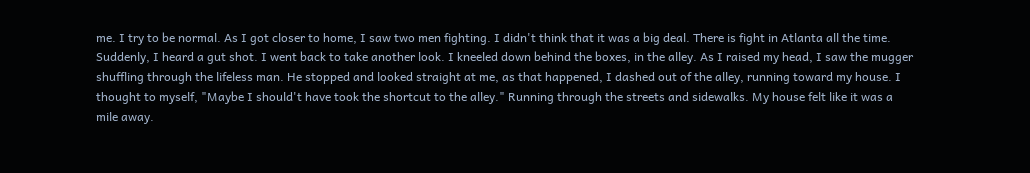me. I try to be normal. As I got closer to home, I saw two men fighting. I didn't think that it was a big deal. There is fight in Atlanta all the time. Suddenly, I heard a gut shot. I went back to take another look. I kneeled down behind the boxes, in the alley. As I raised my head, I saw the mugger shuffling through the lifeless man. He stopped and looked straight at me, as that happened, I dashed out of the alley, running toward my house. I thought to myself, "Maybe I should't have took the shortcut to the alley." Running through the streets and sidewalks. My house felt like it was a mile away.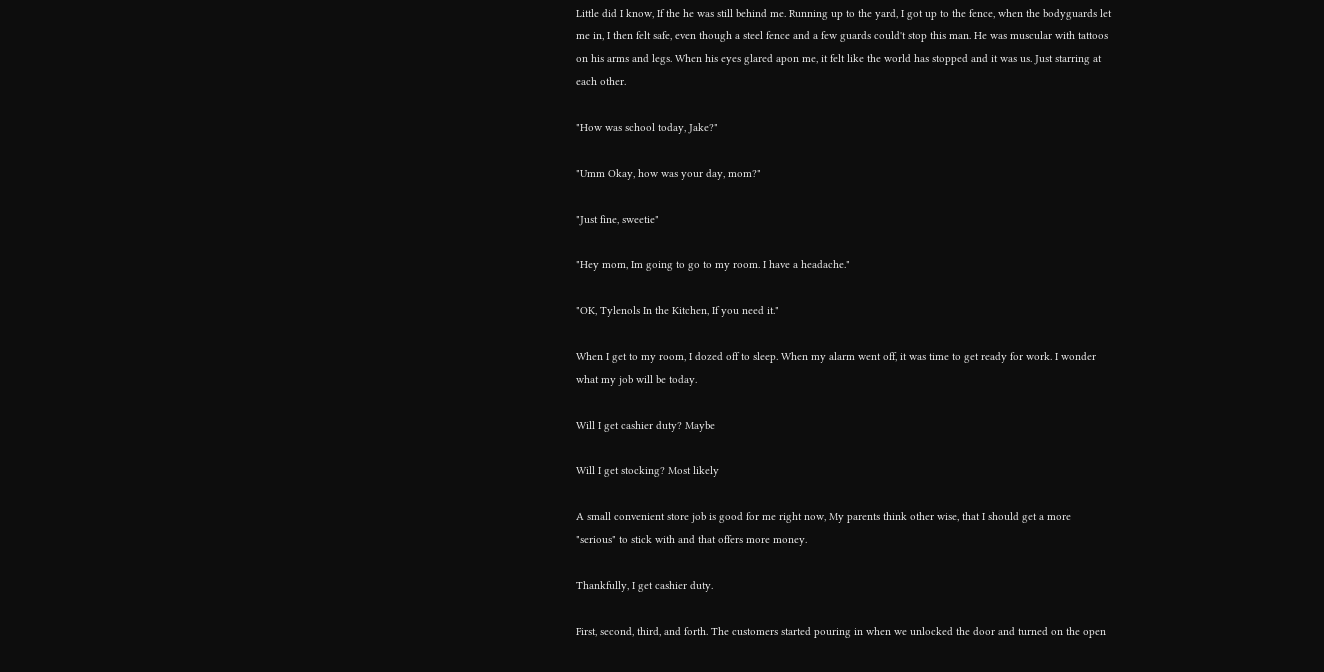Little did I know, If the he was still behind me. Running up to the yard, I got up to the fence, when the bodyguards let me in, I then felt safe, even though a steel fence and a few guards could't stop this man. He was muscular with tattoos on his arms and legs. When his eyes glared apon me, it felt like the world has stopped and it was us. Just starring at each other.

"How was school today, Jake?"

"Umm Okay, how was your day, mom?"

"Just fine, sweetie"

"Hey mom, Im going to go to my room. I have a headache."

"OK, Tylenols In the Kitchen, If you need it."

When I get to my room, I dozed off to sleep. When my alarm went off, it was time to get ready for work. I wonder what my job will be today.

Will I get cashier duty? Maybe

Will I get stocking? Most likely

A small convenient store job is good for me right now, My parents think other wise, that I should get a more "serious" to stick with and that offers more money.

Thankfully, I get cashier duty.

First, second, third, and forth. The customers started pouring in when we unlocked the door and turned on the open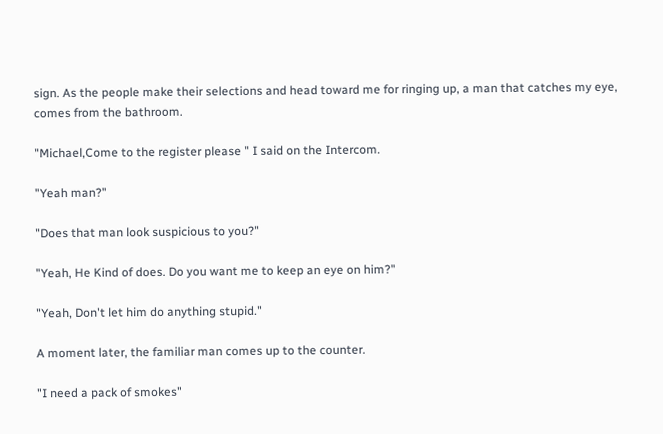sign. As the people make their selections and head toward me for ringing up, a man that catches my eye, comes from the bathroom.

"Michael,Come to the register please " I said on the Intercom.

"Yeah man?"

"Does that man look suspicious to you?"

"Yeah, He Kind of does. Do you want me to keep an eye on him?"

"Yeah, Don't let him do anything stupid."

A moment later, the familiar man comes up to the counter.

"I need a pack of smokes"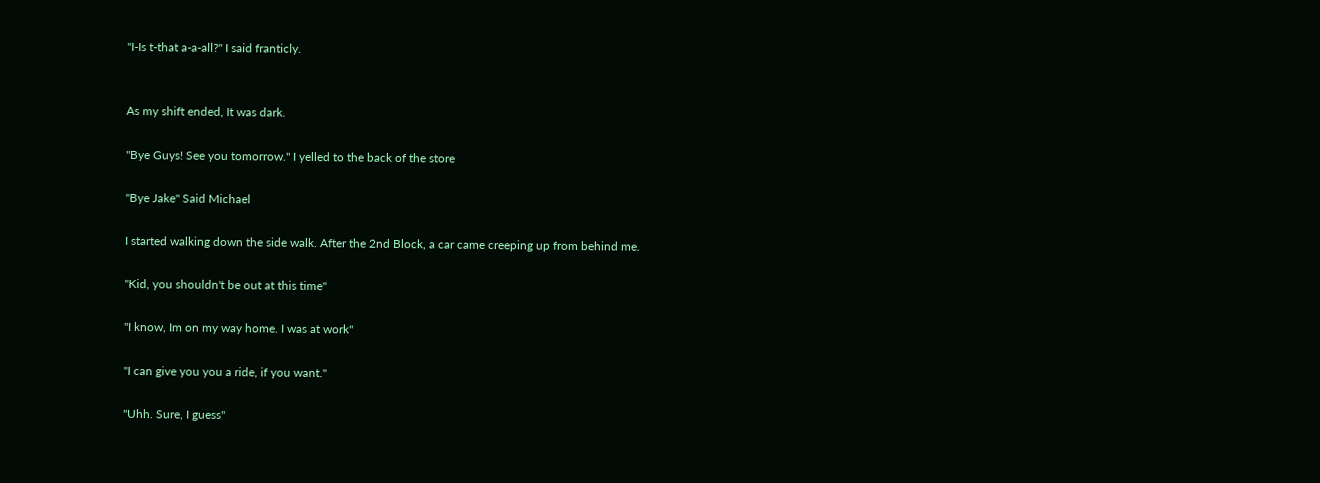"I-Is t-that a-a-all?" I said franticly.


As my shift ended, It was dark.

"Bye Guys! See you tomorrow." I yelled to the back of the store

"Bye Jake" Said Michael

I started walking down the side walk. After the 2nd Block, a car came creeping up from behind me.

"Kid, you shouldn't be out at this time"

"I know, Im on my way home. I was at work"

"I can give you you a ride, if you want."

"Uhh. Sure, I guess"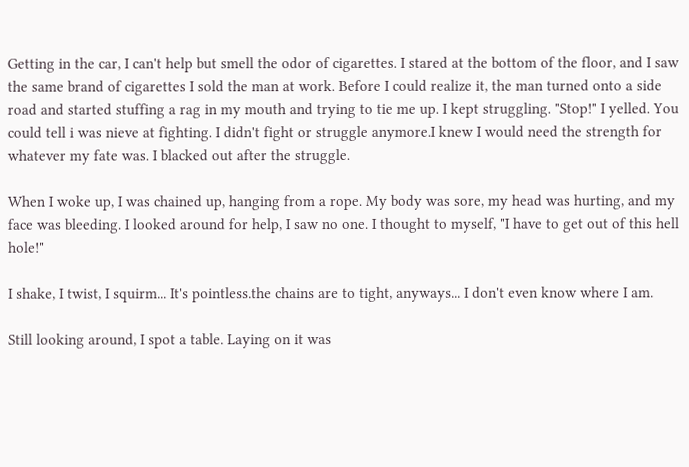Getting in the car, I can't help but smell the odor of cigarettes. I stared at the bottom of the floor, and I saw the same brand of cigarettes I sold the man at work. Before I could realize it, the man turned onto a side road and started stuffing a rag in my mouth and trying to tie me up. I kept struggling. "Stop!" I yelled. You could tell i was nieve at fighting. I didn't fight or struggle anymore.I knew I would need the strength for whatever my fate was. I blacked out after the struggle.

When I woke up, I was chained up, hanging from a rope. My body was sore, my head was hurting, and my face was bleeding. I looked around for help, I saw no one. I thought to myself, "I have to get out of this hell hole!"

I shake, I twist, I squirm... It's pointless.the chains are to tight, anyways... I don't even know where I am.

Still looking around, I spot a table. Laying on it was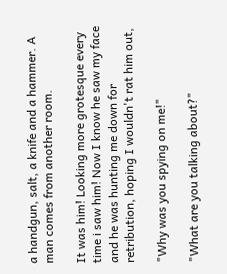a handgun, salt, a knife and a hammer. A man comes from another room.

It was him! Looking more grotesque every time i saw him! Now I know he saw my face and he was hunting me down for retribution, hoping I wouldn't rat him out,

"Why was you spying on me!"

"What are you talking about?"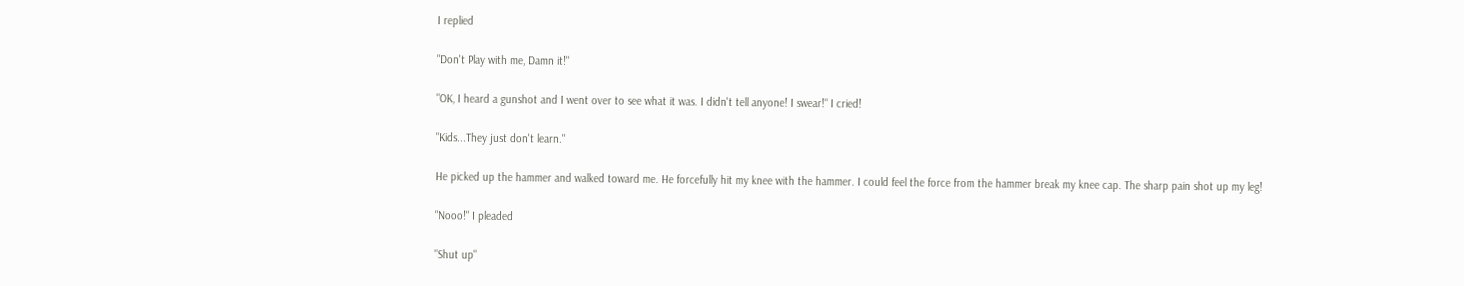I replied

"Don't Play with me, Damn it!"

"OK, I heard a gunshot and I went over to see what it was. I didn't tell anyone! I swear!" I cried!

"Kids...They just don't learn."

He picked up the hammer and walked toward me. He forcefully hit my knee with the hammer. I could feel the force from the hammer break my knee cap. The sharp pain shot up my leg!

"Nooo!" I pleaded

"Shut up"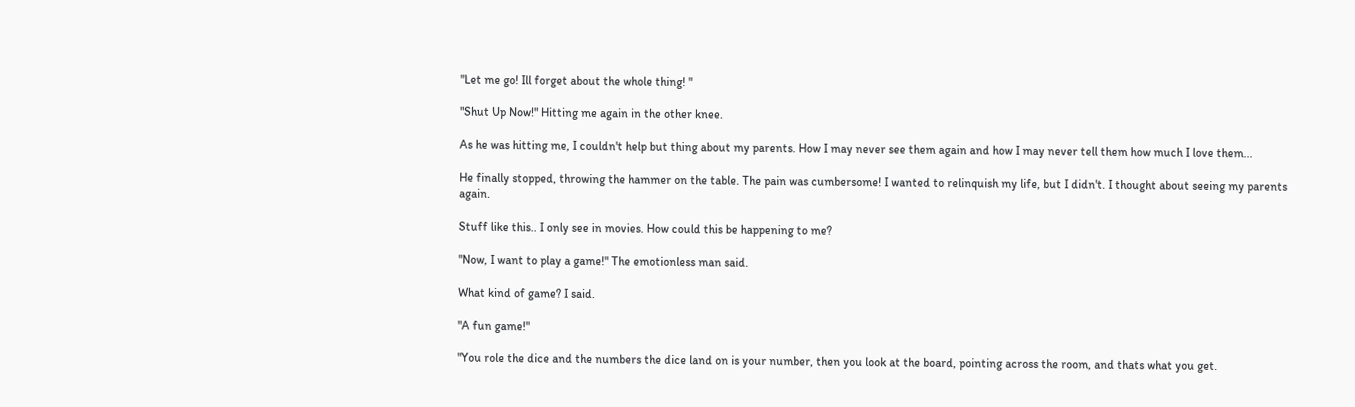"Let me go! Ill forget about the whole thing! "

"Shut Up Now!" Hitting me again in the other knee.

As he was hitting me, I couldn't help but thing about my parents. How I may never see them again and how I may never tell them how much I love them...

He finally stopped, throwing the hammer on the table. The pain was cumbersome! I wanted to relinquish my life, but I didn't. I thought about seeing my parents again.

Stuff like this.. I only see in movies. How could this be happening to me?

"Now, I want to play a game!" The emotionless man said.

What kind of game? I said.

"A fun game!"

"You role the dice and the numbers the dice land on is your number, then you look at the board, pointing across the room, and thats what you get.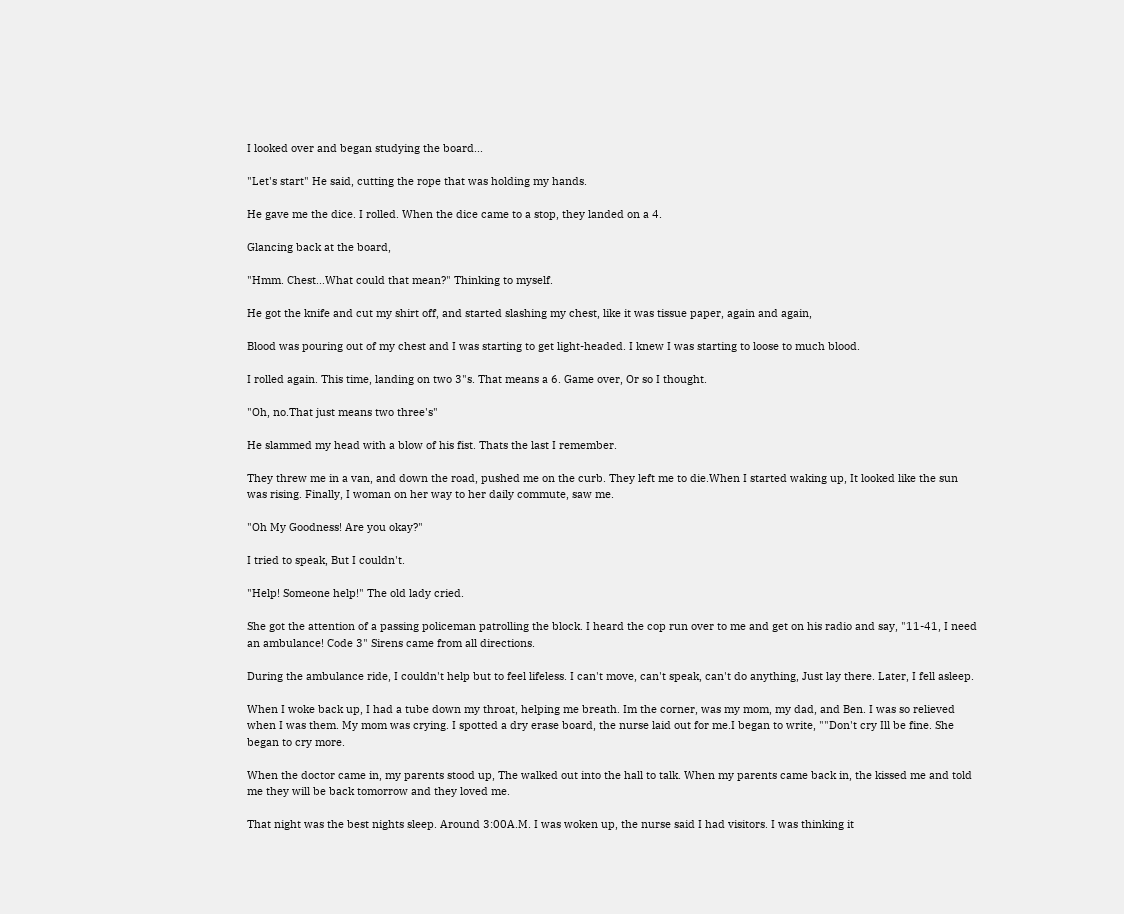I looked over and began studying the board...

"Let's start" He said, cutting the rope that was holding my hands.

He gave me the dice. I rolled. When the dice came to a stop, they landed on a 4.

Glancing back at the board,

"Hmm. Chest...What could that mean?" Thinking to myself.

He got the knife and cut my shirt off, and started slashing my chest, like it was tissue paper, again and again,

Blood was pouring out of my chest and I was starting to get light-headed. I knew I was starting to loose to much blood.

I rolled again. This time, landing on two 3"s. That means a 6. Game over, Or so I thought.

"Oh, no.That just means two three's"

He slammed my head with a blow of his fist. Thats the last I remember.

They threw me in a van, and down the road, pushed me on the curb. They left me to die.When I started waking up, It looked like the sun was rising. Finally, I woman on her way to her daily commute, saw me.

"Oh My Goodness! Are you okay?"

I tried to speak, But I couldn't.

"Help! Someone help!" The old lady cried.

She got the attention of a passing policeman patrolling the block. I heard the cop run over to me and get on his radio and say, "11-41, I need an ambulance! Code 3" Sirens came from all directions.

During the ambulance ride, I couldn't help but to feel lifeless. I can't move, can't speak, can't do anything, Just lay there. Later, I fell asleep.

When I woke back up, I had a tube down my throat, helping me breath. Im the corner, was my mom, my dad, and Ben. I was so relieved when I was them. My mom was crying. I spotted a dry erase board, the nurse laid out for me.I began to write, ""Don't cry Ill be fine. She began to cry more.

When the doctor came in, my parents stood up, The walked out into the hall to talk. When my parents came back in, the kissed me and told me they will be back tomorrow and they loved me.

That night was the best nights sleep. Around 3:00A.M. I was woken up, the nurse said I had visitors. I was thinking it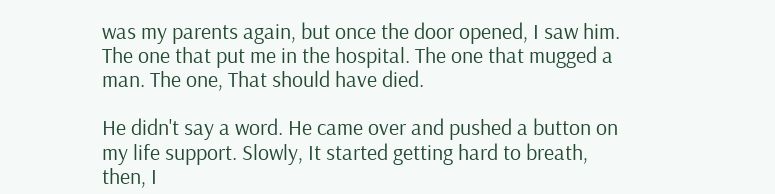was my parents again, but once the door opened, I saw him. The one that put me in the hospital. The one that mugged a man. The one, That should have died.

He didn't say a word. He came over and pushed a button on my life support. Slowly, It started getting hard to breath, then, I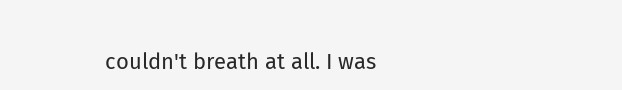couldn't breath at all. I was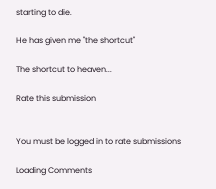starting to die.

He has given me "the shortcut"

The shortcut to heaven...

Rate this submission


You must be logged in to rate submissions

Loading Comments